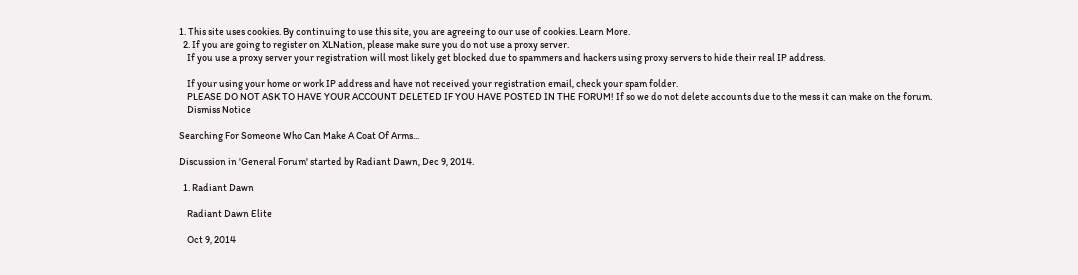1. This site uses cookies. By continuing to use this site, you are agreeing to our use of cookies. Learn More.
  2. If you are going to register on XLNation, please make sure you do not use a proxy server.
    If you use a proxy server your registration will most likely get blocked due to spammers and hackers using proxy servers to hide their real IP address.

    If your using your home or work IP address and have not received your registration email, check your spam folder.
    PLEASE DO NOT ASK TO HAVE YOUR ACCOUNT DELETED IF YOU HAVE POSTED IN THE FORUM! If so we do not delete accounts due to the mess it can make on the forum.
    Dismiss Notice

Searching For Someone Who Can Make A Coat Of Arms...

Discussion in 'General Forum' started by Radiant Dawn, Dec 9, 2014.

  1. Radiant Dawn

    Radiant Dawn Elite

    Oct 9, 2014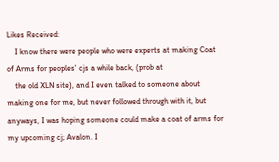Likes Received:
    I know there were people who were experts at making Coat of Arms for peoples' cjs a while back, (prob at
    the old XLN site), and I even talked to someone about making one for me, but never followed through with it, but anyways, I was hoping someone could make a coat of arms for my upcoming cj; Avalon. I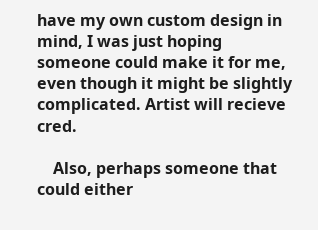have my own custom design in mind, I was just hoping someone could make it for me, even though it might be slightly complicated. Artist will recieve cred.

    Also, perhaps someone that could either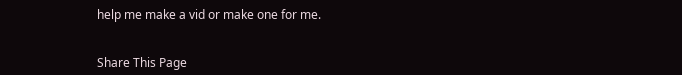help me make a vid or make one for me.


Share This Page